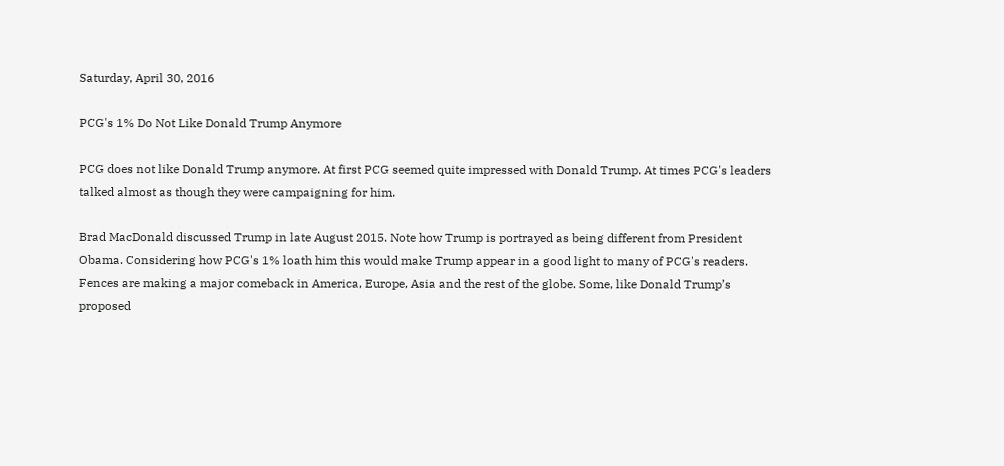Saturday, April 30, 2016

PCG's 1% Do Not Like Donald Trump Anymore

PCG does not like Donald Trump anymore. At first PCG seemed quite impressed with Donald Trump. At times PCG's leaders talked almost as though they were campaigning for him.

Brad MacDonald discussed Trump in late August 2015. Note how Trump is portrayed as being different from President Obama. Considering how PCG's 1% loath him this would make Trump appear in a good light to many of PCG's readers.
Fences are making a major comeback in America, Europe, Asia and the rest of the globe. Some, like Donald Trump’s proposed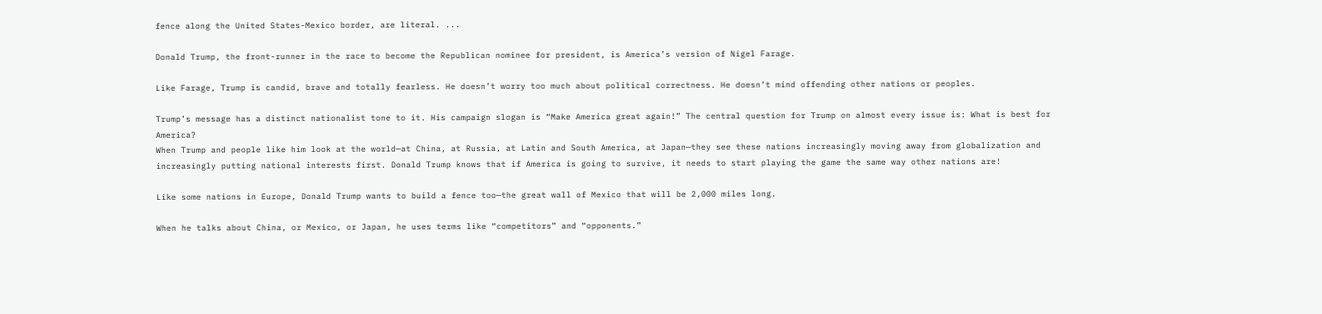fence along the United States-Mexico border, are literal. ...

Donald Trump, the front-runner in the race to become the Republican nominee for president, is America’s version of Nigel Farage.

Like Farage, Trump is candid, brave and totally fearless. He doesn’t worry too much about political correctness. He doesn’t mind offending other nations or peoples.

Trump’s message has a distinct nationalist tone to it. His campaign slogan is “Make America great again!” The central question for Trump on almost every issue is: What is best for America?
When Trump and people like him look at the world—at China, at Russia, at Latin and South America, at Japan—they see these nations increasingly moving away from globalization and increasingly putting national interests first. Donald Trump knows that if America is going to survive, it needs to start playing the game the same way other nations are!

Like some nations in Europe, Donald Trump wants to build a fence too—the great wall of Mexico that will be 2,000 miles long.

When he talks about China, or Mexico, or Japan, he uses terms like “competitors” and “opponents.”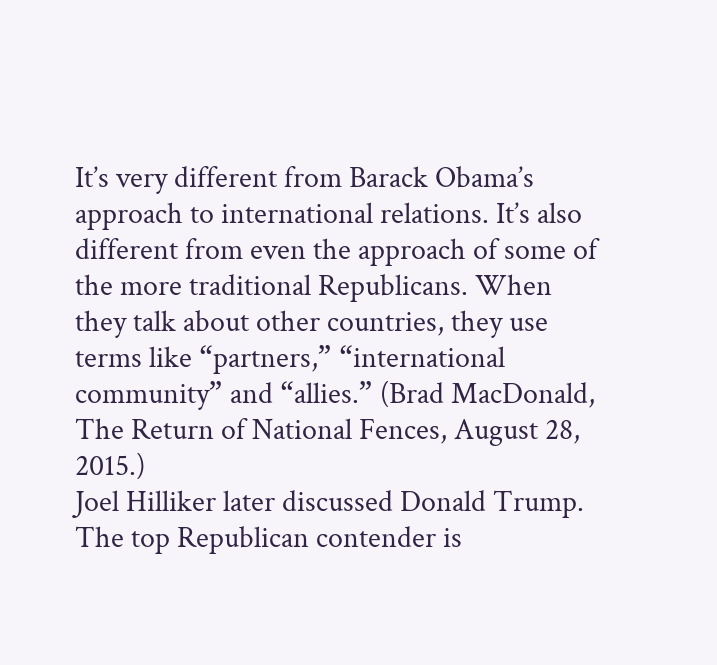It’s very different from Barack Obama’s approach to international relations. It’s also different from even the approach of some of the more traditional Republicans. When they talk about other countries, they use terms like “partners,” “international community” and “allies.” (Brad MacDonald, The Return of National Fences, August 28, 2015.)
Joel Hilliker later discussed Donald Trump.
The top Republican contender is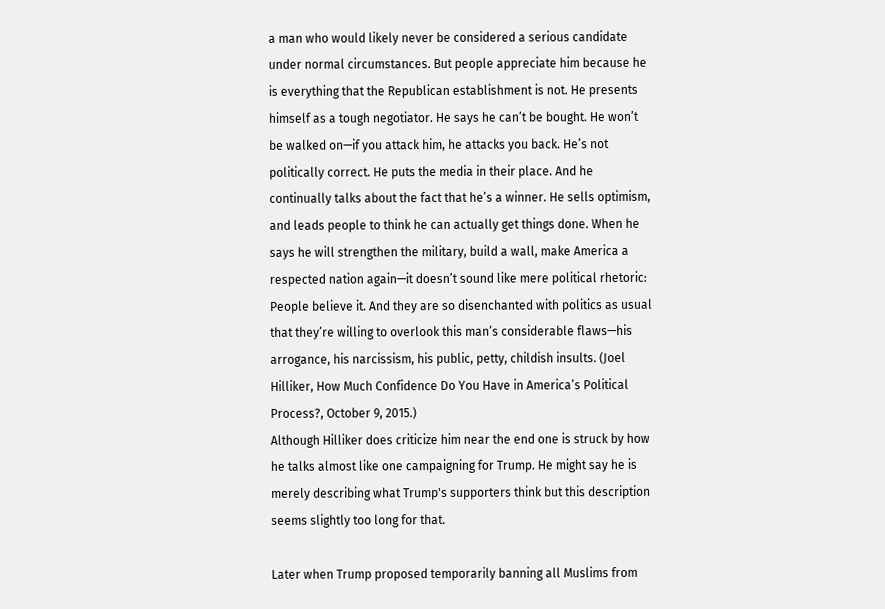a man who would likely never be considered a serious candidate under normal circumstances. But people appreciate him because he is everything that the Republican establishment is not. He presents himself as a tough negotiator. He says he can’t be bought. He won’t be walked on—if you attack him, he attacks you back. He’s not politically correct. He puts the media in their place. And he continually talks about the fact that he’s a winner. He sells optimism, and leads people to think he can actually get things done. When he says he will strengthen the military, build a wall, make America a respected nation again—it doesn’t sound like mere political rhetoric: People believe it. And they are so disenchanted with politics as usual that they’re willing to overlook this man’s considerable flaws—his arrogance, his narcissism, his public, petty, childish insults. (Joel Hilliker, How Much Confidence Do You Have in America’s Political Process?, October 9, 2015.)
Although Hilliker does criticize him near the end one is struck by how he talks almost like one campaigning for Trump. He might say he is merely describing what Trump's supporters think but this description seems slightly too long for that.

Later when Trump proposed temporarily banning all Muslims from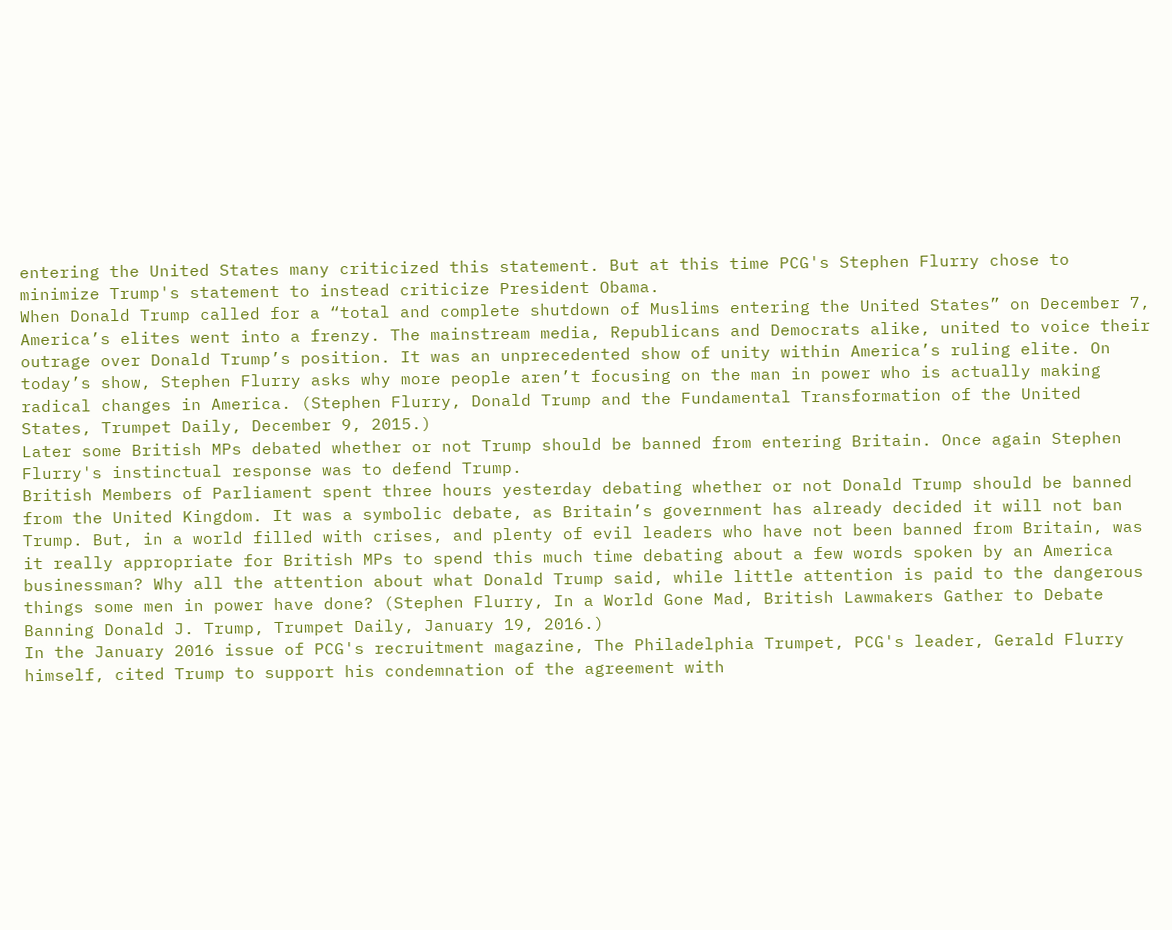entering the United States many criticized this statement. But at this time PCG's Stephen Flurry chose to minimize Trump's statement to instead criticize President Obama.
When Donald Trump called for a “total and complete shutdown of Muslims entering the United States” on December 7, America’s elites went into a frenzy. The mainstream media, Republicans and Democrats alike, united to voice their outrage over Donald Trump’s position. It was an unprecedented show of unity within America’s ruling elite. On today’s show, Stephen Flurry asks why more people aren’t focusing on the man in power who is actually making radical changes in America. (Stephen Flurry, Donald Trump and the Fundamental Transformation of the United States, Trumpet Daily, December 9, 2015.)
Later some British MPs debated whether or not Trump should be banned from entering Britain. Once again Stephen Flurry's instinctual response was to defend Trump.
British Members of Parliament spent three hours yesterday debating whether or not Donald Trump should be banned from the United Kingdom. It was a symbolic debate, as Britain’s government has already decided it will not ban Trump. But, in a world filled with crises, and plenty of evil leaders who have not been banned from Britain, was it really appropriate for British MPs to spend this much time debating about a few words spoken by an America businessman? Why all the attention about what Donald Trump said, while little attention is paid to the dangerous things some men in power have done? (Stephen Flurry, In a World Gone Mad, British Lawmakers Gather to Debate Banning Donald J. Trump, Trumpet Daily, January 19, 2016.)
In the January 2016 issue of PCG's recruitment magazine, The Philadelphia Trumpet, PCG's leader, Gerald Flurry himself, cited Trump to support his condemnation of the agreement with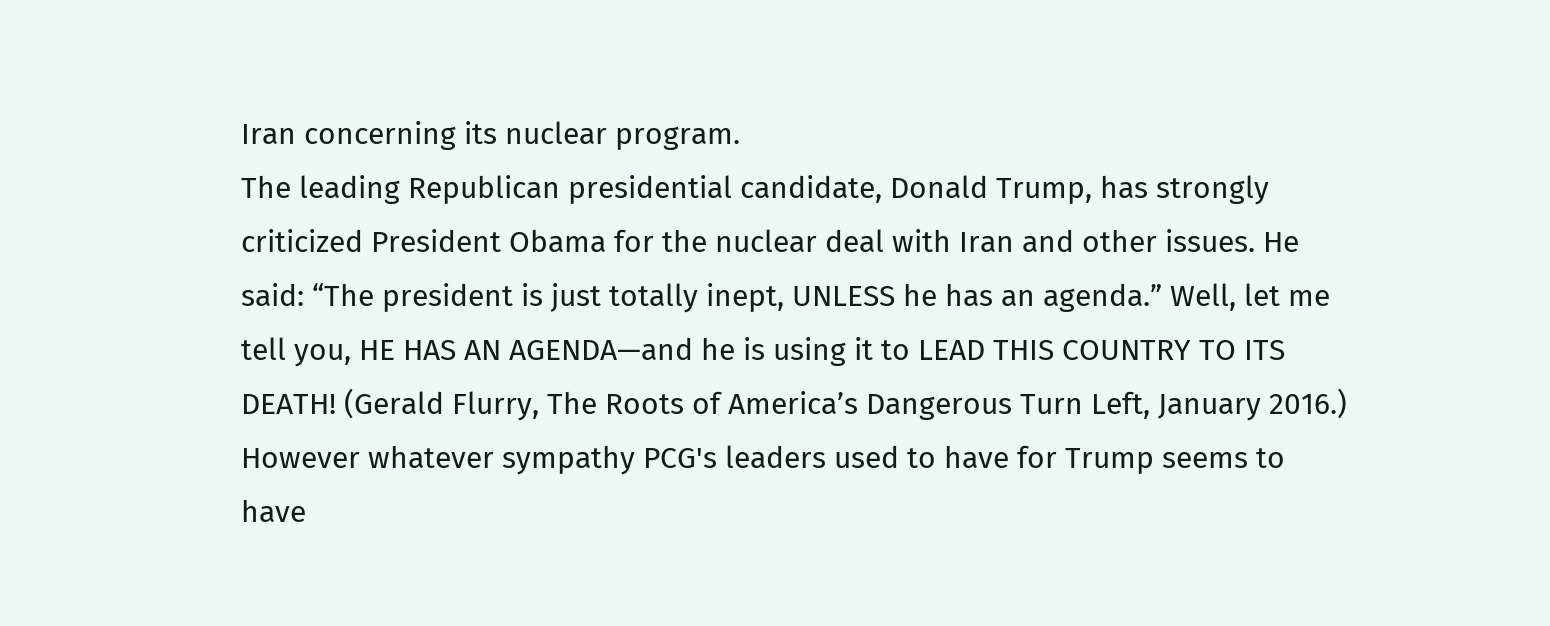Iran concerning its nuclear program.
The leading Republican presidential candidate, Donald Trump, has strongly criticized President Obama for the nuclear deal with Iran and other issues. He said: “The president is just totally inept, UNLESS he has an agenda.” Well, let me tell you, HE HAS AN AGENDA—and he is using it to LEAD THIS COUNTRY TO ITS DEATH! (Gerald Flurry, The Roots of America’s Dangerous Turn Left, January 2016.)
However whatever sympathy PCG's leaders used to have for Trump seems to have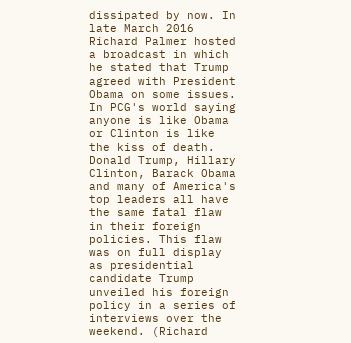dissipated by now. In late March 2016 Richard Palmer hosted a broadcast in which he stated that Trump agreed with President Obama on some issues. In PCG's world saying anyone is like Obama or Clinton is like the kiss of death.
Donald Trump, Hillary Clinton, Barack Obama and many of America's top leaders all have the same fatal flaw in their foreign policies. This flaw was on full display as presidential candidate Trump unveiled his foreign policy in a series of interviews over the weekend. (Richard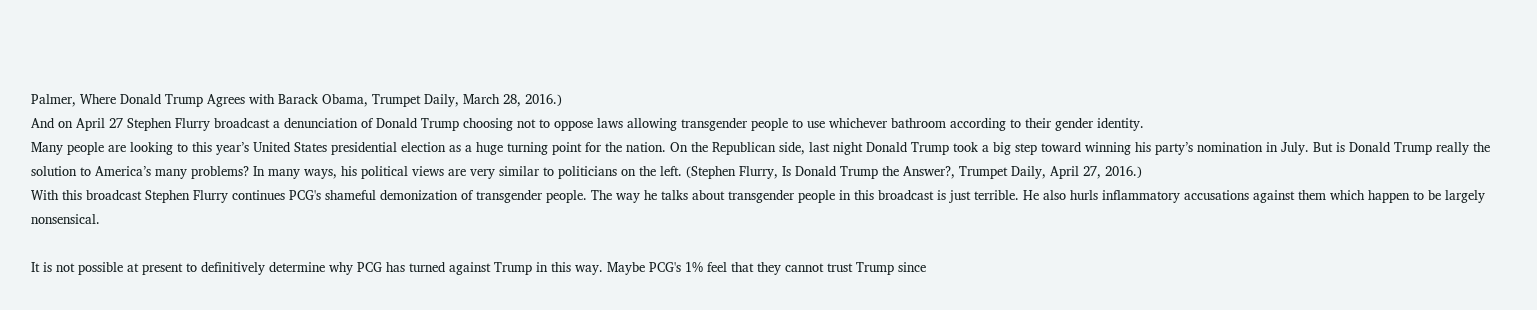Palmer, Where Donald Trump Agrees with Barack Obama, Trumpet Daily, March 28, 2016.)
And on April 27 Stephen Flurry broadcast a denunciation of Donald Trump choosing not to oppose laws allowing transgender people to use whichever bathroom according to their gender identity.
Many people are looking to this year’s United States presidential election as a huge turning point for the nation. On the Republican side, last night Donald Trump took a big step toward winning his party’s nomination in July. But is Donald Trump really the solution to America’s many problems? In many ways, his political views are very similar to politicians on the left. (Stephen Flurry, Is Donald Trump the Answer?, Trumpet Daily, April 27, 2016.)
With this broadcast Stephen Flurry continues PCG's shameful demonization of transgender people. The way he talks about transgender people in this broadcast is just terrible. He also hurls inflammatory accusations against them which happen to be largely nonsensical.

It is not possible at present to definitively determine why PCG has turned against Trump in this way. Maybe PCG's 1% feel that they cannot trust Trump since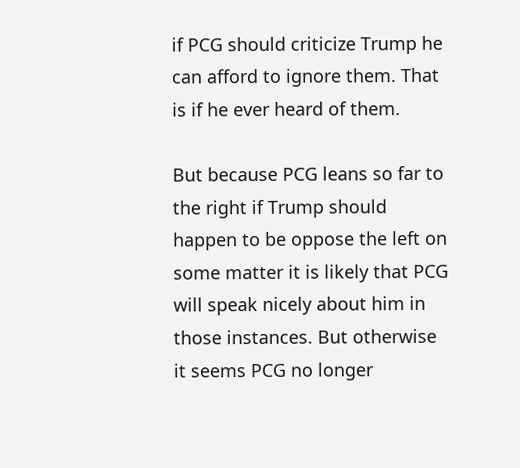if PCG should criticize Trump he can afford to ignore them. That is if he ever heard of them.

But because PCG leans so far to the right if Trump should happen to be oppose the left on some matter it is likely that PCG will speak nicely about him in those instances. But otherwise it seems PCG no longer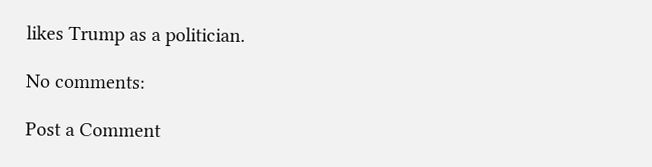likes Trump as a politician.

No comments:

Post a Comment